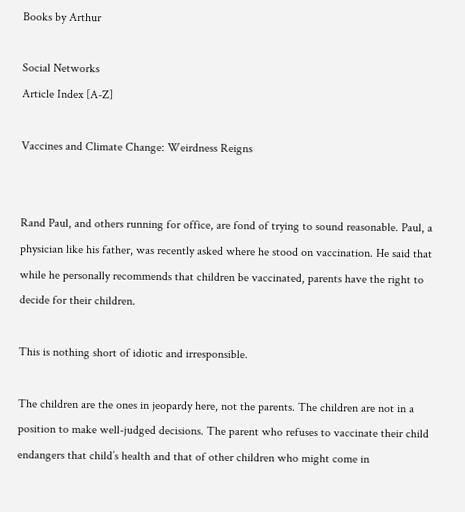Books by Arthur

Social Networks
Article Index [A-Z]

Vaccines and Climate Change: Weirdness Reigns


Rand Paul, and others running for office, are fond of trying to sound reasonable. Paul, a physician like his father, was recently asked where he stood on vaccination. He said that while he personally recommends that children be vaccinated, parents have the right to decide for their children.

This is nothing short of idiotic and irresponsible.

The children are the ones in jeopardy here, not the parents. The children are not in a position to make well-judged decisions. The parent who refuses to vaccinate their child endangers that child’s health and that of other children who might come in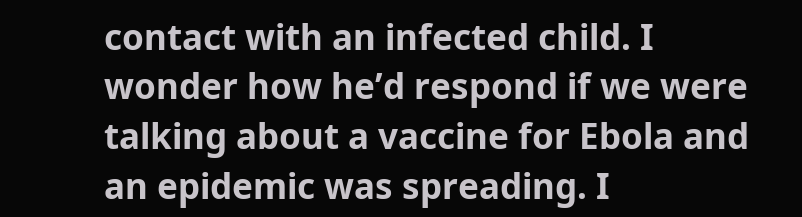contact with an infected child. I wonder how he’d respond if we were talking about a vaccine for Ebola and an epidemic was spreading. I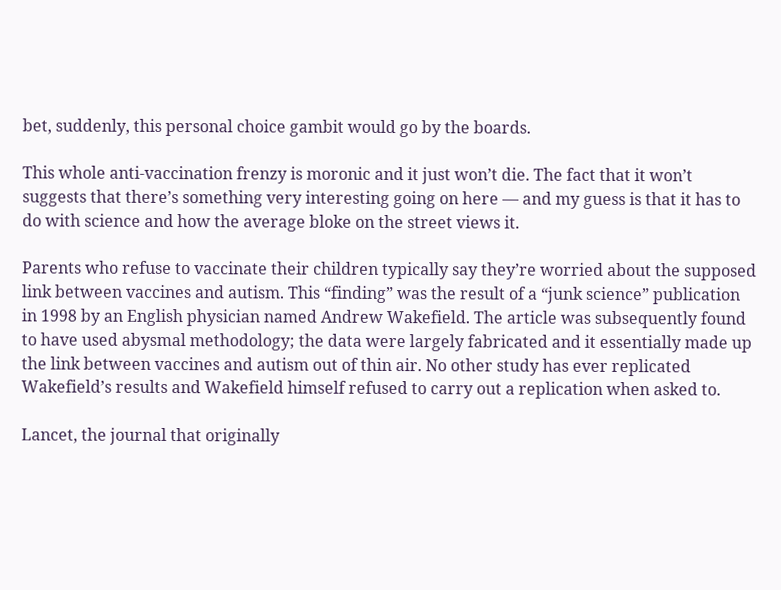bet, suddenly, this personal choice gambit would go by the boards.

This whole anti-vaccination frenzy is moronic and it just won’t die. The fact that it won’t suggests that there’s something very interesting going on here — and my guess is that it has to do with science and how the average bloke on the street views it.

Parents who refuse to vaccinate their children typically say they’re worried about the supposed link between vaccines and autism. This “finding” was the result of a “junk science” publication in 1998 by an English physician named Andrew Wakefield. The article was subsequently found to have used abysmal methodology; the data were largely fabricated and it essentially made up the link between vaccines and autism out of thin air. No other study has ever replicated Wakefield’s results and Wakefield himself refused to carry out a replication when asked to.

Lancet, the journal that originally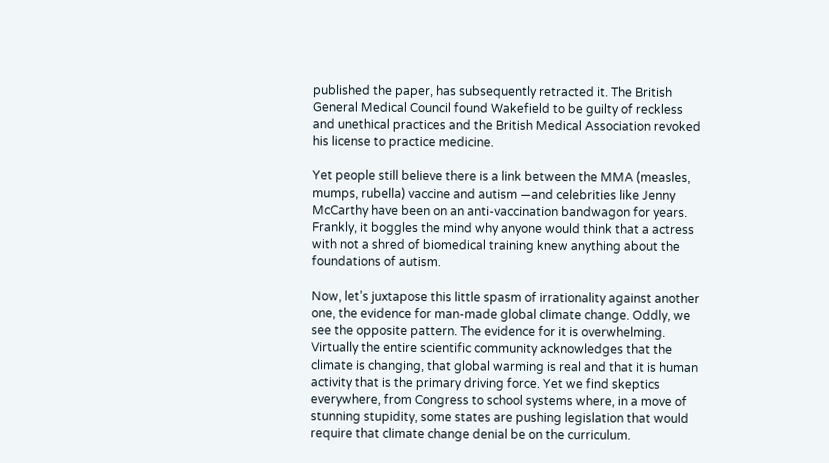published the paper, has subsequently retracted it. The British General Medical Council found Wakefield to be guilty of reckless and unethical practices and the British Medical Association revoked his license to practice medicine.

Yet people still believe there is a link between the MMA (measles, mumps, rubella) vaccine and autism —and celebrities like Jenny McCarthy have been on an anti-vaccination bandwagon for years. Frankly, it boggles the mind why anyone would think that a actress with not a shred of biomedical training knew anything about the foundations of autism.

Now, let’s juxtapose this little spasm of irrationality against another one, the evidence for man-made global climate change. Oddly, we see the opposite pattern. The evidence for it is overwhelming. Virtually the entire scientific community acknowledges that the climate is changing, that global warming is real and that it is human activity that is the primary driving force. Yet we find skeptics everywhere, from Congress to school systems where, in a move of stunning stupidity, some states are pushing legislation that would require that climate change denial be on the curriculum.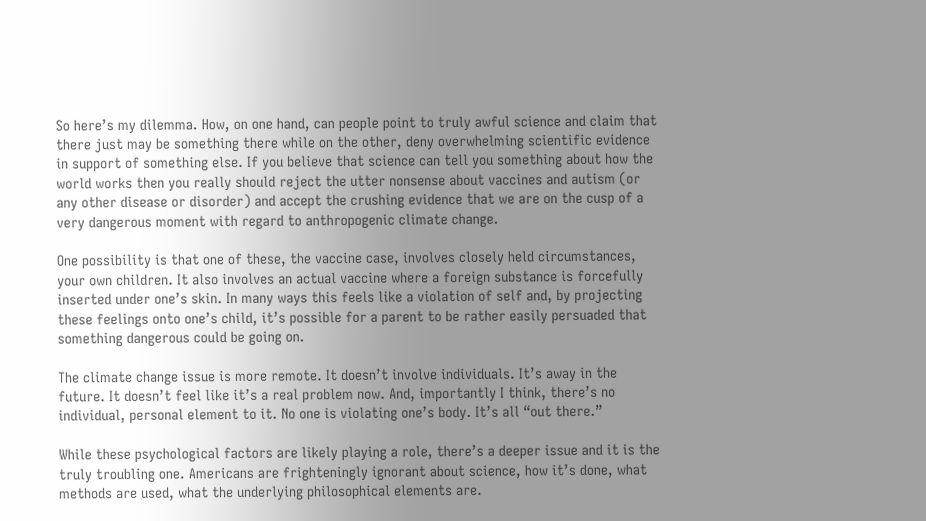So here’s my dilemma. How, on one hand, can people point to truly awful science and claim that there just may be something there while on the other, deny overwhelming scientific evidence in support of something else. If you believe that science can tell you something about how the world works then you really should reject the utter nonsense about vaccines and autism (or any other disease or disorder) and accept the crushing evidence that we are on the cusp of a very dangerous moment with regard to anthropogenic climate change.

One possibility is that one of these, the vaccine case, involves closely held circumstances, your own children. It also involves an actual vaccine where a foreign substance is forcefully inserted under one’s skin. In many ways this feels like a violation of self and, by projecting these feelings onto one’s child, it’s possible for a parent to be rather easily persuaded that something dangerous could be going on.

The climate change issue is more remote. It doesn’t involve individuals. It’s away in the future. It doesn’t feel like it’s a real problem now. And, importantly I think, there’s no individual, personal element to it. No one is violating one’s body. It’s all “out there.”

While these psychological factors are likely playing a role, there’s a deeper issue and it is the truly troubling one. Americans are frighteningly ignorant about science, how it’s done, what methods are used, what the underlying philosophical elements are.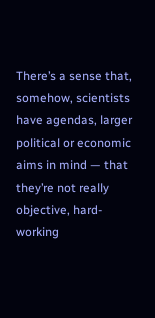There’s a sense that, somehow, scientists have agendas, larger political or economic aims in mind — that they’re not really objective, hard-working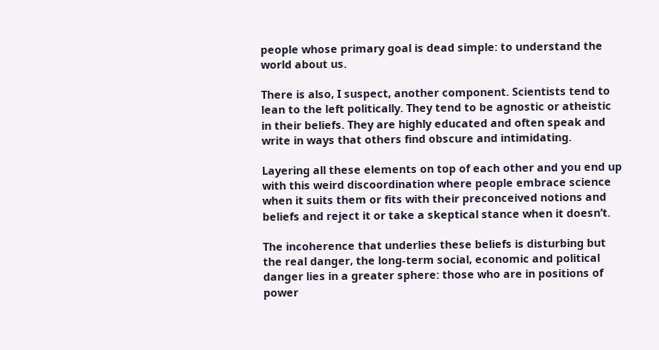people whose primary goal is dead simple: to understand the world about us.

There is also, I suspect, another component. Scientists tend to lean to the left politically. They tend to be agnostic or atheistic in their beliefs. They are highly educated and often speak and write in ways that others find obscure and intimidating.

Layering all these elements on top of each other and you end up with this weird discoordination where people embrace science when it suits them or fits with their preconceived notions and beliefs and reject it or take a skeptical stance when it doesn’t.

The incoherence that underlies these beliefs is disturbing but the real danger, the long-term social, economic and political danger lies in a greater sphere: those who are in positions of power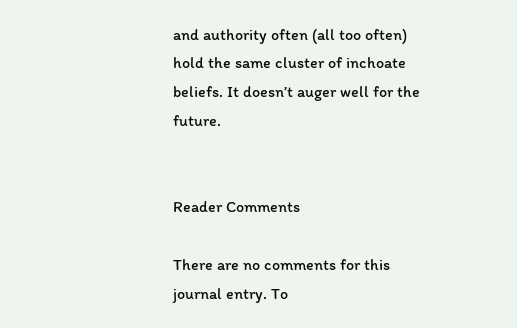and authority often (all too often) hold the same cluster of inchoate beliefs. It doesn’t auger well for the future.


Reader Comments

There are no comments for this journal entry. To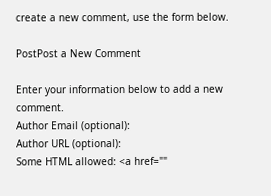create a new comment, use the form below.

PostPost a New Comment

Enter your information below to add a new comment.
Author Email (optional):
Author URL (optional):
Some HTML allowed: <a href=""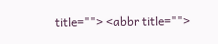title=""> <abbr title="">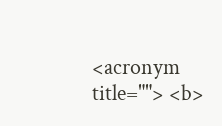<acronym title=""> <b>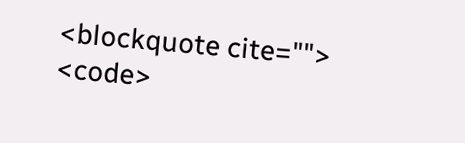<blockquote cite=""> <code>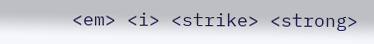<em> <i> <strike> <strong>